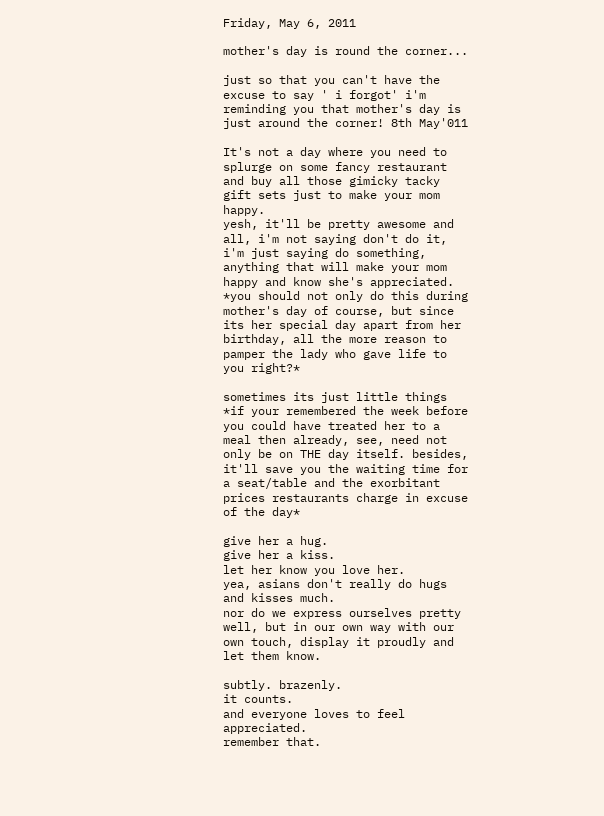Friday, May 6, 2011

mother's day is round the corner...

just so that you can't have the excuse to say ' i forgot' i'm reminding you that mother's day is just around the corner! 8th May'011

It's not a day where you need to splurge on some fancy restaurant and buy all those gimicky tacky gift sets just to make your mom happy.
yesh, it'll be pretty awesome and all, i'm not saying don't do it, i'm just saying do something, anything that will make your mom happy and know she's appreciated.
*you should not only do this during mother's day of course, but since its her special day apart from her birthday, all the more reason to pamper the lady who gave life to you right?*

sometimes its just little things *if your remembered the week before you could have treated her to a meal then already, see, need not only be on THE day itself. besides, it'll save you the waiting time for a seat/table and the exorbitant prices restaurants charge in excuse of the day*

give her a hug.
give her a kiss.
let her know you love her.
yea, asians don't really do hugs and kisses much.
nor do we express ourselves pretty well, but in our own way with our own touch, display it proudly and let them know.

subtly. brazenly.
it counts.
and everyone loves to feel appreciated.
remember that.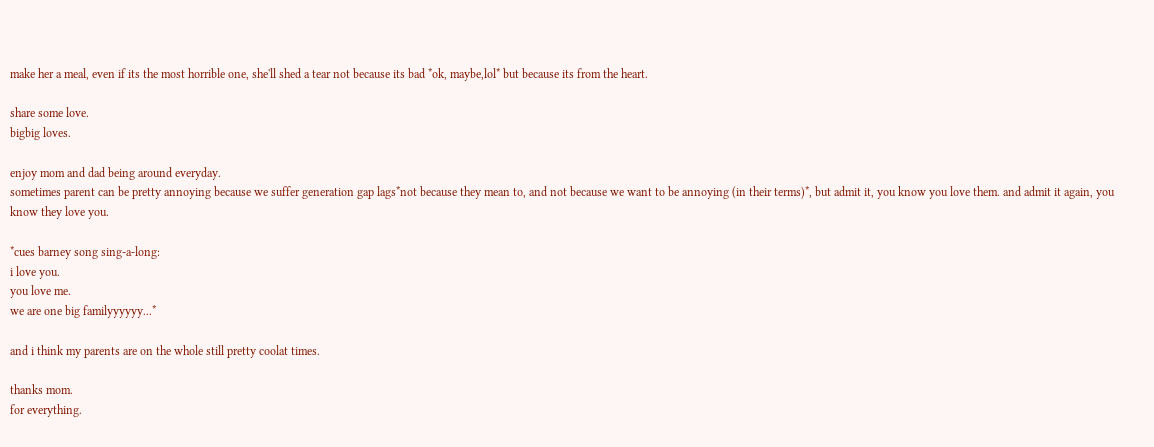make her a meal, even if its the most horrible one, she'll shed a tear not because its bad *ok, maybe,lol* but because its from the heart.

share some love.
bigbig loves.

enjoy mom and dad being around everyday.
sometimes parent can be pretty annoying because we suffer generation gap lags*not because they mean to, and not because we want to be annoying (in their terms)*, but admit it, you know you love them. and admit it again, you know they love you.

*cues barney song sing-a-long:
i love you.
you love me.
we are one big familyyyyyy...*

and i think my parents are on the whole still pretty coolat times.

thanks mom.
for everything.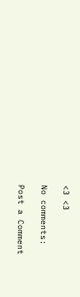<3 <3

No comments:

Post a Comment